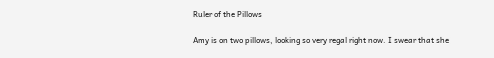Ruler of the Pillows

Amy is on two pillows, looking so very regal right now. I swear that she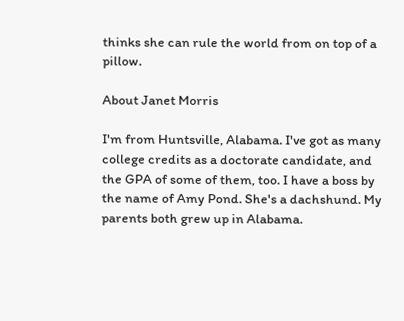thinks she can rule the world from on top of a pillow.

About Janet Morris

I'm from Huntsville, Alabama. I've got as many college credits as a doctorate candidate, and the GPA of some of them, too. I have a boss by the name of Amy Pond. She's a dachshund. My parents both grew up in Alabama.